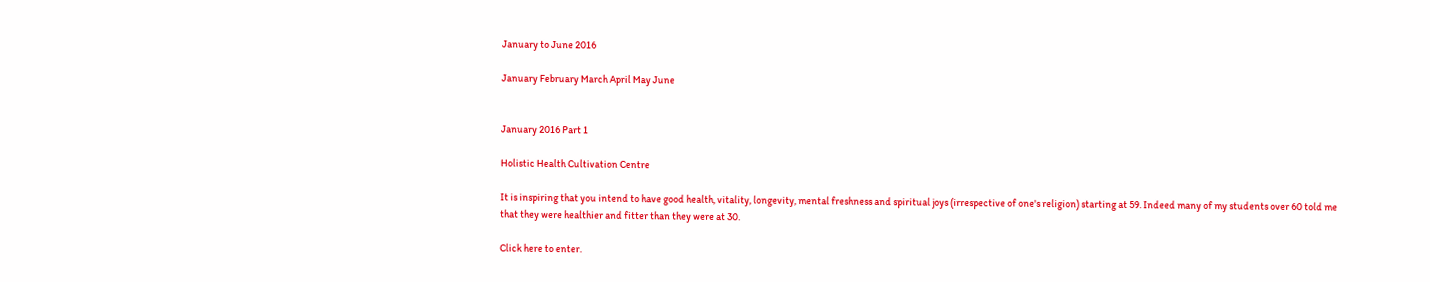January to June 2016

January February March April May June


January 2016 Part 1

Holistic Health Cultivation Centre

It is inspiring that you intend to have good health, vitality, longevity, mental freshness and spiritual joys (irrespective of one's religion) starting at 59. Indeed many of my students over 60 told me that they were healthier and fitter than they were at 30.

Click here to enter.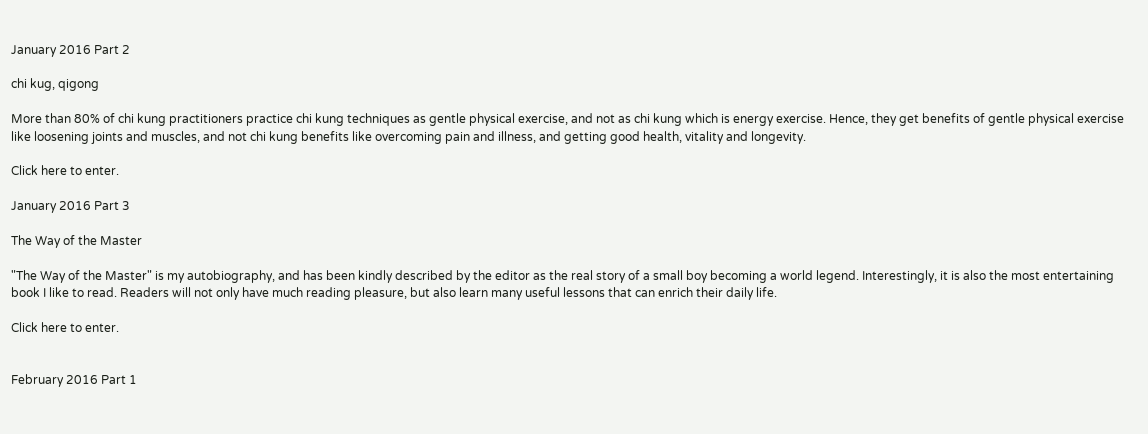January 2016 Part 2

chi kug, qigong

More than 80% of chi kung practitioners practice chi kung techniques as gentle physical exercise, and not as chi kung which is energy exercise. Hence, they get benefits of gentle physical exercise like loosening joints and muscles, and not chi kung benefits like overcoming pain and illness, and getting good health, vitality and longevity.

Click here to enter.

January 2016 Part 3

The Way of the Master

"The Way of the Master" is my autobiography, and has been kindly described by the editor as the real story of a small boy becoming a world legend. Interestingly, it is also the most entertaining book I like to read. Readers will not only have much reading pleasure, but also learn many useful lessons that can enrich their daily life.

Click here to enter.


February 2016 Part 1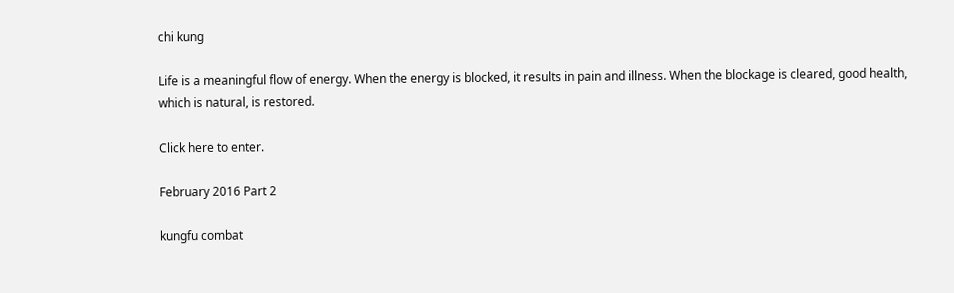chi kung

Life is a meaningful flow of energy. When the energy is blocked, it results in pain and illness. When the blockage is cleared, good health, which is natural, is restored.

Click here to enter.

February 2016 Part 2

kungfu combat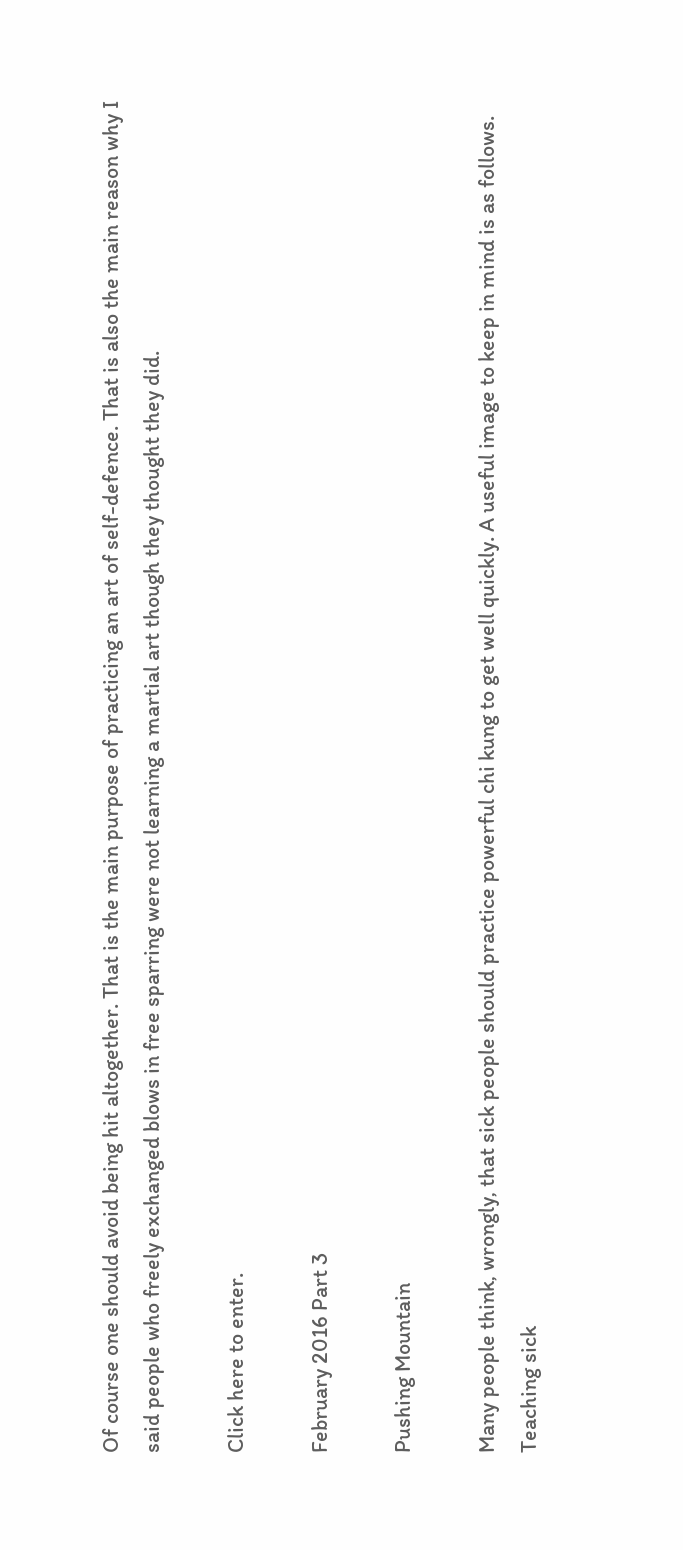Of course one should avoid being hit altogether. That is the main purpose of practicing an art of self-defence. That is also the main reason why I said people who freely exchanged blows in free sparring were not learning a martial art though they thought they did.

Click here to enter.

February 2016 Part 3

Pushing Mountain

Many people think, wrongly, that sick people should practice powerful chi kung to get well quickly. A useful image to keep in mind is as follows. Teaching sick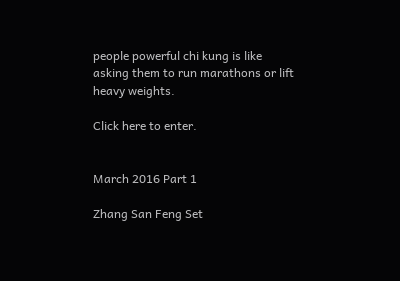people powerful chi kung is like asking them to run marathons or lift heavy weights.

Click here to enter.


March 2016 Part 1

Zhang San Feng Set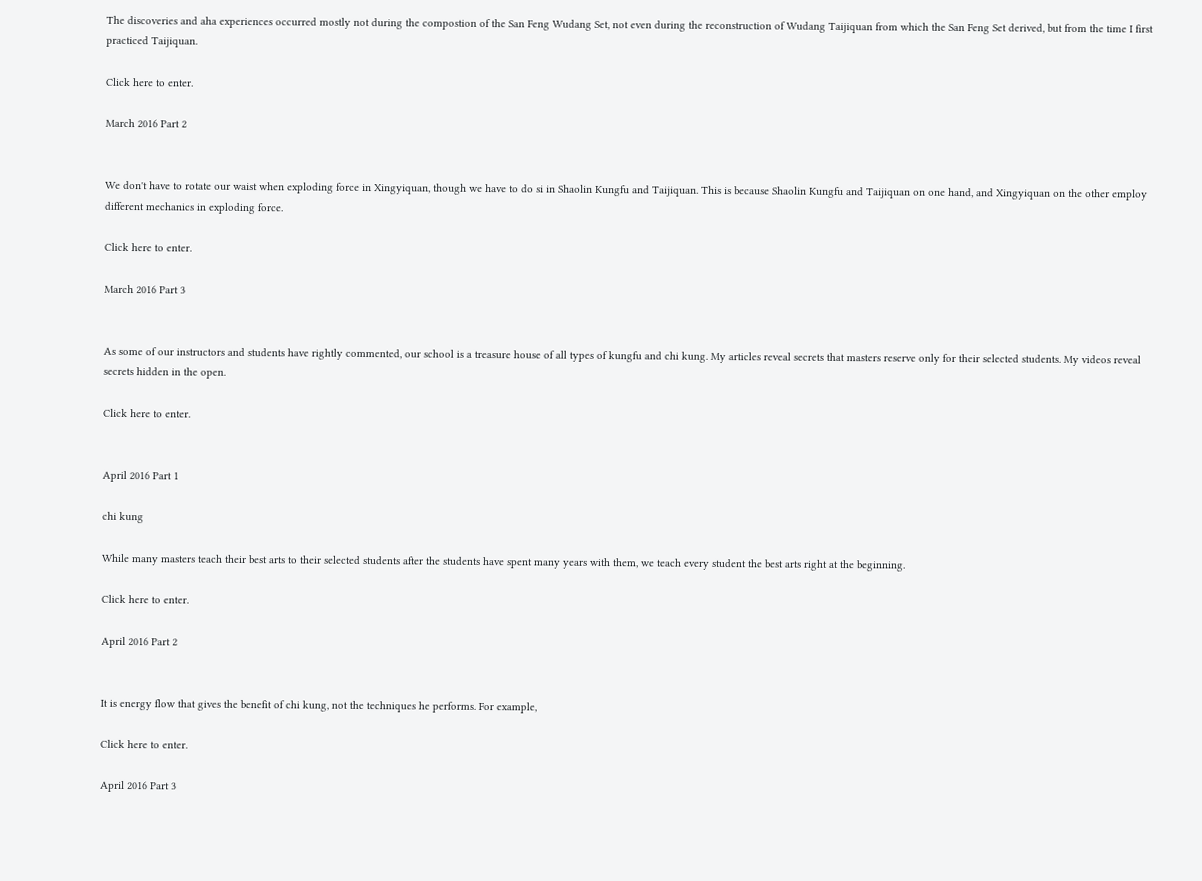The discoveries and aha experiences occurred mostly not during the compostion of the San Feng Wudang Set, not even during the reconstruction of Wudang Taijiquan from which the San Feng Set derived, but from the time I first practiced Taijiquan.

Click here to enter.

March 2016 Part 2


We don't have to rotate our waist when exploding force in Xingyiquan, though we have to do si in Shaolin Kungfu and Taijiquan. This is because Shaolin Kungfu and Taijiquan on one hand, and Xingyiquan on the other employ different mechanics in exploding force.

Click here to enter.

March 2016 Part 3


As some of our instructors and students have rightly commented, our school is a treasure house of all types of kungfu and chi kung. My articles reveal secrets that masters reserve only for their selected students. My videos reveal secrets hidden in the open.

Click here to enter.


April 2016 Part 1

chi kung

While many masters teach their best arts to their selected students after the students have spent many years with them, we teach every student the best arts right at the beginning.

Click here to enter.

April 2016 Part 2


It is energy flow that gives the benefit of chi kung, not the techniques he performs. For example,

Click here to enter.

April 2016 Part 3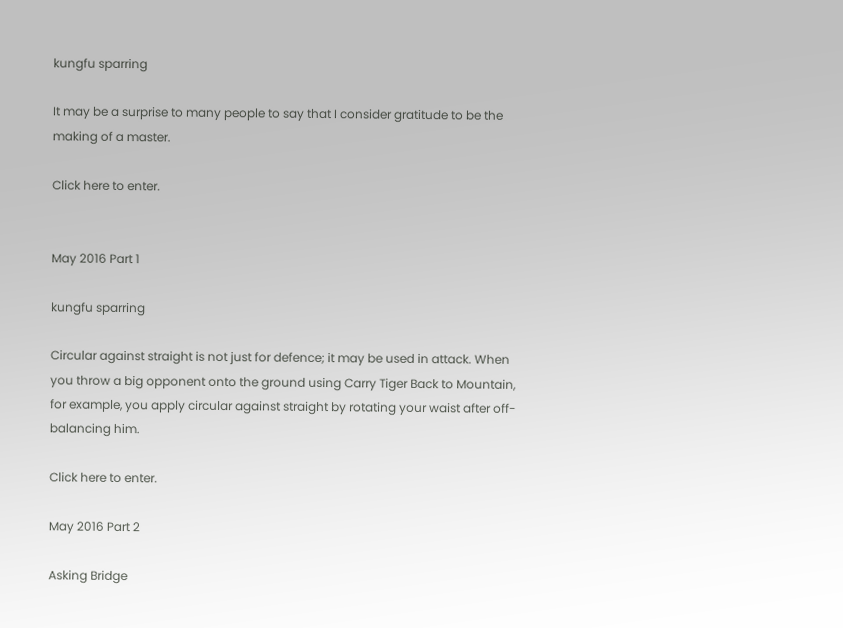kungfu sparring

It may be a surprise to many people to say that I consider gratitude to be the making of a master.

Click here to enter.


May 2016 Part 1

kungfu sparring

Circular against straight is not just for defence; it may be used in attack. When you throw a big opponent onto the ground using Carry Tiger Back to Mountain, for example, you apply circular against straight by rotating your waist after off-balancing him.

Click here to enter.

May 2016 Part 2

Asking Bridge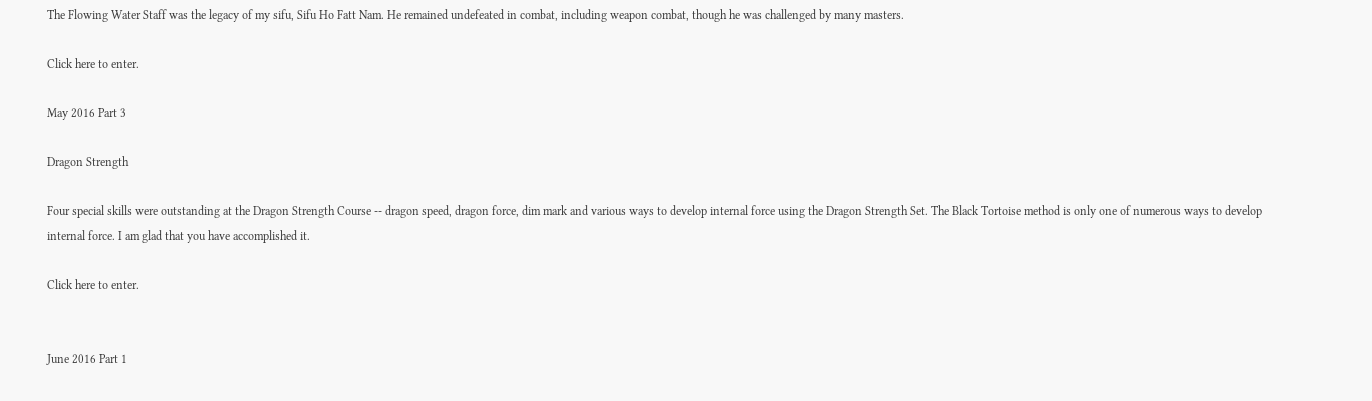The Flowing Water Staff was the legacy of my sifu, Sifu Ho Fatt Nam. He remained undefeated in combat, including weapon combat, though he was challenged by many masters.

Click here to enter.

May 2016 Part 3

Dragon Strength

Four special skills were outstanding at the Dragon Strength Course -- dragon speed, dragon force, dim mark and various ways to develop internal force using the Dragon Strength Set. The Black Tortoise method is only one of numerous ways to develop internal force. I am glad that you have accomplished it.

Click here to enter.


June 2016 Part 1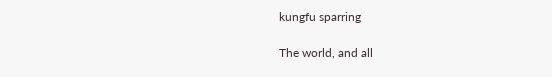kungfu sparring

The world, and all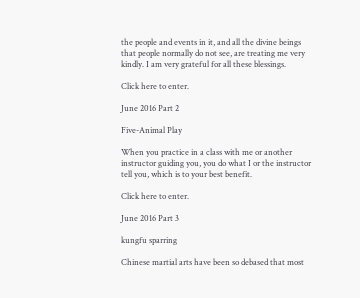the people and events in it, and all the divine beings that people normally do not see, are treating me very kindly. I am very grateful for all these blessings.

Click here to enter.

June 2016 Part 2

Five-Animal Play

When you practice in a class with me or another instructor guiding you, you do what I or the instructor tell you, which is to your best benefit.

Click here to enter.

June 2016 Part 3

kungfu sparring

Chinese martial arts have been so debased that most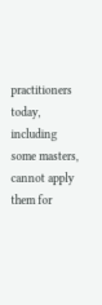practitioners today, including some masters, cannot apply them for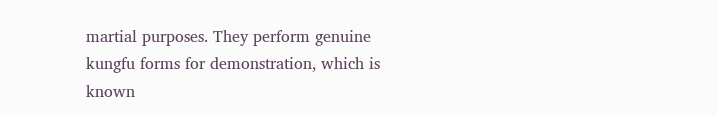martial purposes. They perform genuine kungfu forms for demonstration, which is known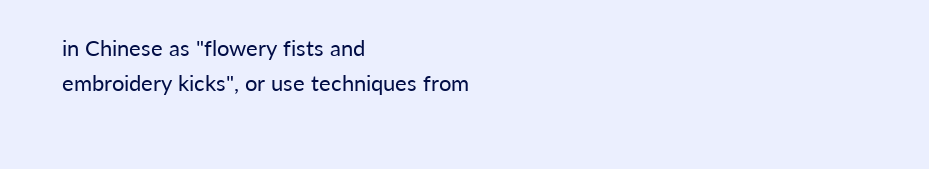in Chinese as "flowery fists and embroidery kicks", or use techniques from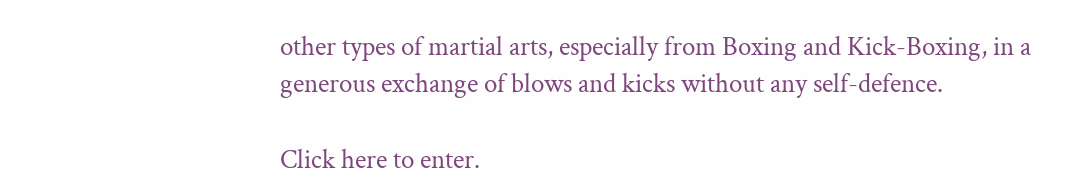other types of martial arts, especially from Boxing and Kick-Boxing, in a generous exchange of blows and kicks without any self-defence.

Click here to enter.